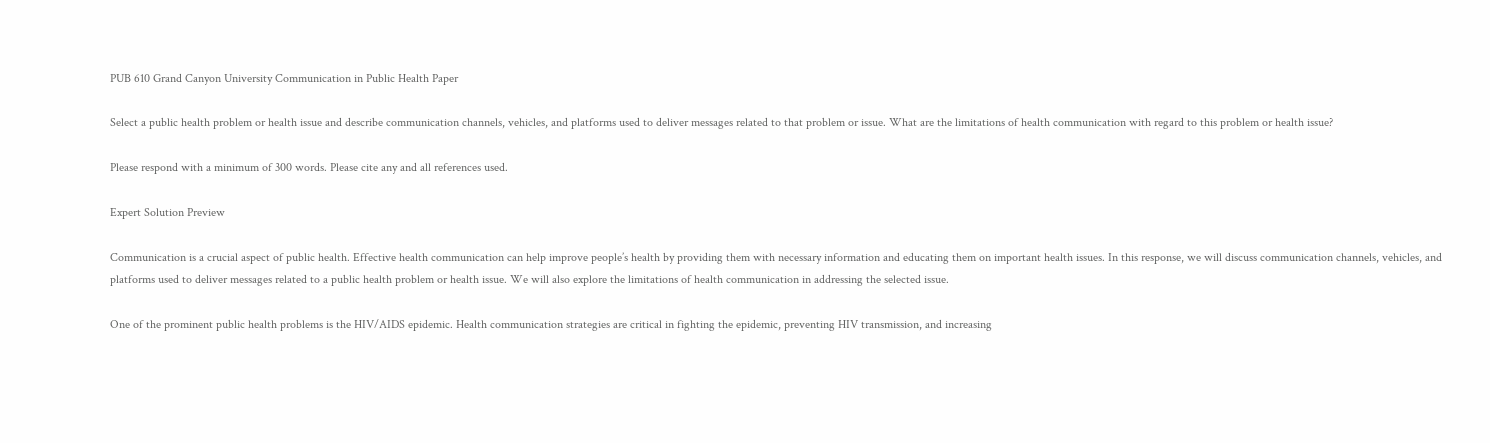PUB 610 Grand Canyon University Communication in Public Health Paper

Select a public health problem or health issue and describe communication channels, vehicles, and platforms used to deliver messages related to that problem or issue. What are the limitations of health communication with regard to this problem or health issue?

Please respond with a minimum of 300 words. Please cite any and all references used.

Expert Solution Preview

Communication is a crucial aspect of public health. Effective health communication can help improve people’s health by providing them with necessary information and educating them on important health issues. In this response, we will discuss communication channels, vehicles, and platforms used to deliver messages related to a public health problem or health issue. We will also explore the limitations of health communication in addressing the selected issue.

One of the prominent public health problems is the HIV/AIDS epidemic. Health communication strategies are critical in fighting the epidemic, preventing HIV transmission, and increasing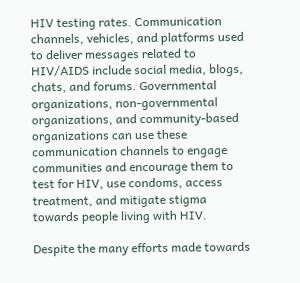HIV testing rates. Communication channels, vehicles, and platforms used to deliver messages related to HIV/AIDS include social media, blogs, chats, and forums. Governmental organizations, non-governmental organizations, and community-based organizations can use these communication channels to engage communities and encourage them to test for HIV, use condoms, access treatment, and mitigate stigma towards people living with HIV.

Despite the many efforts made towards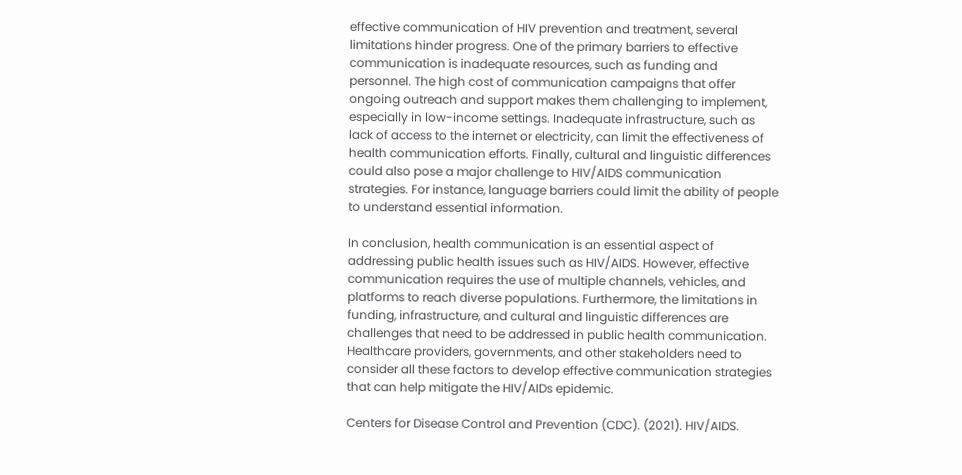effective communication of HIV prevention and treatment, several limitations hinder progress. One of the primary barriers to effective communication is inadequate resources, such as funding and personnel. The high cost of communication campaigns that offer ongoing outreach and support makes them challenging to implement, especially in low-income settings. Inadequate infrastructure, such as lack of access to the internet or electricity, can limit the effectiveness of health communication efforts. Finally, cultural and linguistic differences could also pose a major challenge to HIV/AIDS communication strategies. For instance, language barriers could limit the ability of people to understand essential information.

In conclusion, health communication is an essential aspect of addressing public health issues such as HIV/AIDS. However, effective communication requires the use of multiple channels, vehicles, and platforms to reach diverse populations. Furthermore, the limitations in funding, infrastructure, and cultural and linguistic differences are challenges that need to be addressed in public health communication. Healthcare providers, governments, and other stakeholders need to consider all these factors to develop effective communication strategies that can help mitigate the HIV/AIDs epidemic.

Centers for Disease Control and Prevention (CDC). (2021). HIV/AIDS.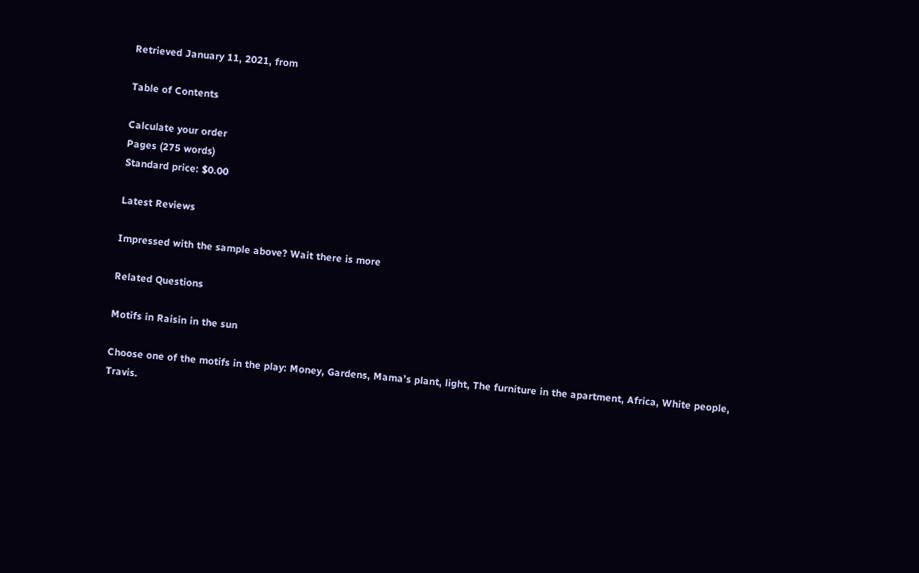Retrieved January 11, 2021, from

Table of Contents

Calculate your order
Pages (275 words)
Standard price: $0.00

Latest Reviews

Impressed with the sample above? Wait there is more

Related Questions

Motifs in Raisin in the sun

Choose one of the motifs in the play: Money, Gardens, Mama’s plant, light, The furniture in the apartment, Africa, White people, Travis.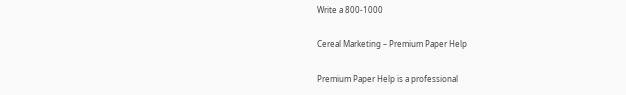Write a 800-1000

Cereal Marketing – Premium Paper Help

Premium Paper Help is a professional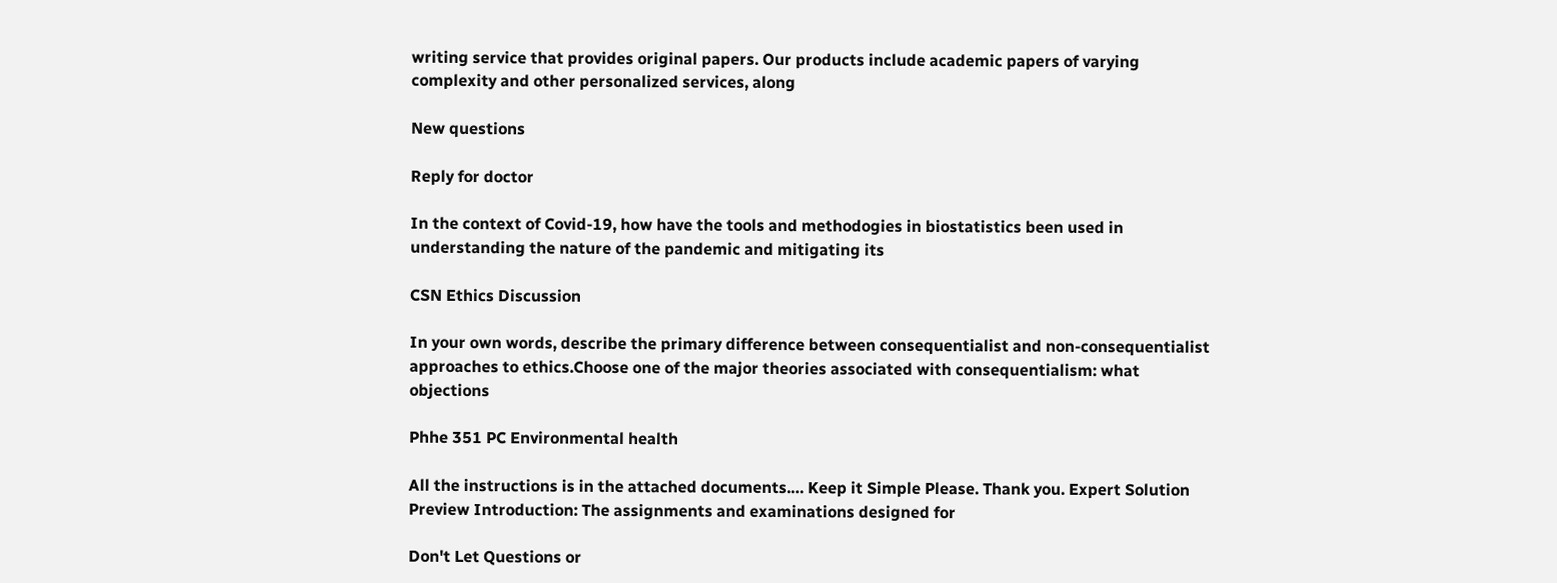writing service that provides original papers. Our products include academic papers of varying complexity and other personalized services, along

New questions

Reply for doctor

In the context of Covid-19, how have the tools and methodogies in biostatistics been used in understanding the nature of the pandemic and mitigating its

CSN Ethics Discussion

In your own words, describe the primary difference between consequentialist and non-consequentialist approaches to ethics.Choose one of the major theories associated with consequentialism: what objections

Phhe 351 PC Environmental health

All the instructions is in the attached documents.… Keep it Simple Please. Thank you. Expert Solution Preview Introduction: The assignments and examinations designed for

Don't Let Questions or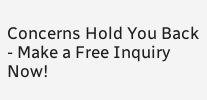Concerns Hold You Back - Make a Free Inquiry Now!